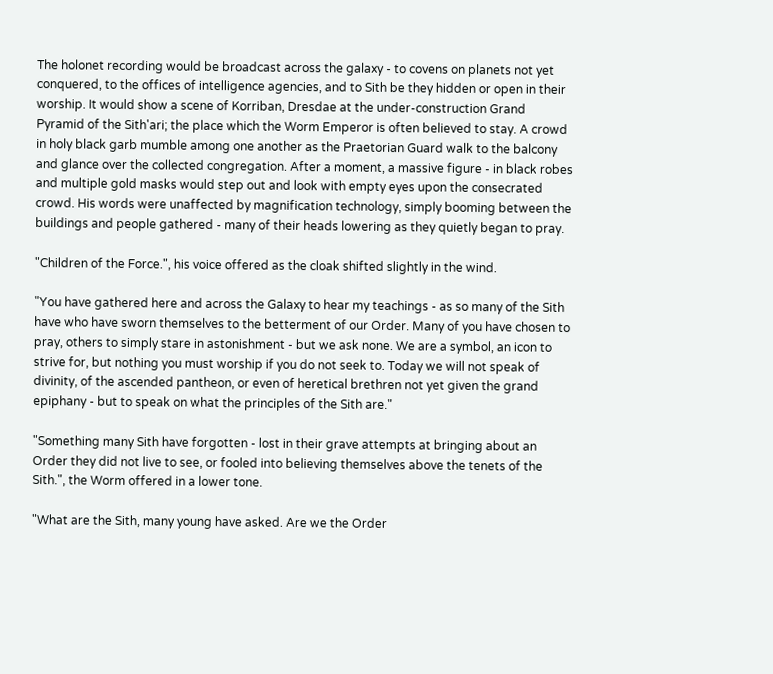The holonet recording would be broadcast across the galaxy - to covens on planets not yet conquered, to the offices of intelligence agencies, and to Sith be they hidden or open in their worship. It would show a scene of Korriban, Dresdae at the under-construction Grand Pyramid of the Sith'ari; the place which the Worm Emperor is often believed to stay. A crowd in holy black garb mumble among one another as the Praetorian Guard walk to the balcony and glance over the collected congregation. After a moment, a massive figure - in black robes and multiple gold masks would step out and look with empty eyes upon the consecrated crowd. His words were unaffected by magnification technology, simply booming between the buildings and people gathered - many of their heads lowering as they quietly began to pray.

"Children of the Force.", his voice offered as the cloak shifted slightly in the wind.

"You have gathered here and across the Galaxy to hear my teachings - as so many of the Sith have who have sworn themselves to the betterment of our Order. Many of you have chosen to pray, others to simply stare in astonishment - but we ask none. We are a symbol, an icon to strive for, but nothing you must worship if you do not seek to. Today we will not speak of divinity, of the ascended pantheon, or even of heretical brethren not yet given the grand epiphany - but to speak on what the principles of the Sith are."

"Something many Sith have forgotten - lost in their grave attempts at bringing about an Order they did not live to see, or fooled into believing themselves above the tenets of the Sith.", the Worm offered in a lower tone.

"What are the Sith, many young have asked. Are we the Order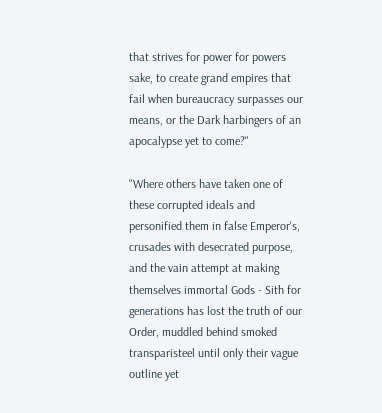that strives for power for powers sake, to create grand empires that fail when bureaucracy surpasses our means, or the Dark harbingers of an apocalypse yet to come?"

"Where others have taken one of these corrupted ideals and personified them in false Emperor's, crusades with desecrated purpose, and the vain attempt at making themselves immortal Gods - Sith for generations has lost the truth of our Order, muddled behind smoked transparisteel until only their vague outline yet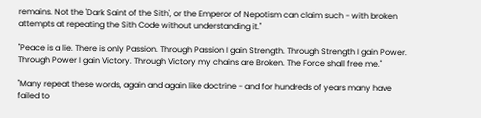remains. Not the 'Dark Saint of the Sith', or the Emperor of Nepotism can claim such - with broken attempts at repeating the Sith Code without understanding it."

"Peace is a lie. There is only Passion. Through Passion I gain Strength. Through Strength I gain Power. Through Power I gain Victory. Through Victory my chains are Broken. The Force shall free me."

"Many repeat these words, again and again like doctrine - and for hundreds of years many have failed to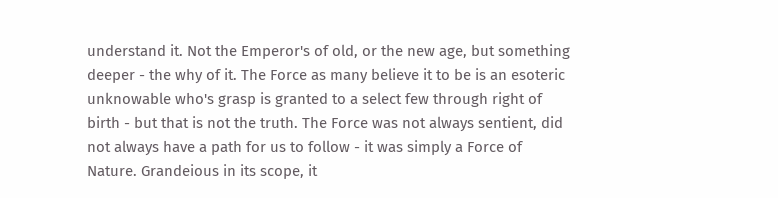understand it. Not the Emperor's of old, or the new age, but something deeper - the why of it. The Force as many believe it to be is an esoteric unknowable who's grasp is granted to a select few through right of birth - but that is not the truth. The Force was not always sentient, did not always have a path for us to follow - it was simply a Force of Nature. Grandeious in its scope, it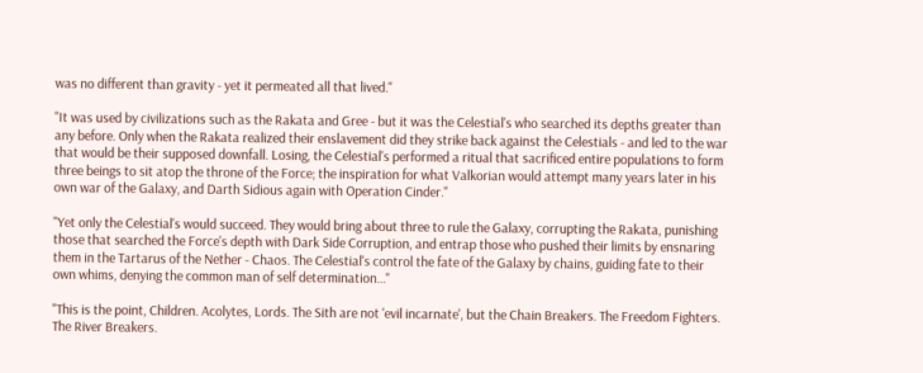was no different than gravity - yet it permeated all that lived."

"It was used by civilizations such as the Rakata and Gree - but it was the Celestial's who searched its depths greater than any before. Only when the Rakata realized their enslavement did they strike back against the Celestials - and led to the war that would be their supposed downfall. Losing, the Celestial's performed a ritual that sacrificed entire populations to form three beings to sit atop the throne of the Force; the inspiration for what Valkorian would attempt many years later in his own war of the Galaxy, and Darth Sidious again with Operation Cinder."

"Yet only the Celestial's would succeed. They would bring about three to rule the Galaxy, corrupting the Rakata, punishing those that searched the Force's depth with Dark Side Corruption, and entrap those who pushed their limits by ensnaring them in the Tartarus of the Nether - Chaos. The Celestial's control the fate of the Galaxy by chains, guiding fate to their own whims, denying the common man of self determination..."

"This is the point, Children. Acolytes, Lords. The Sith are not 'evil incarnate', but the Chain Breakers. The Freedom Fighters. The River Breakers.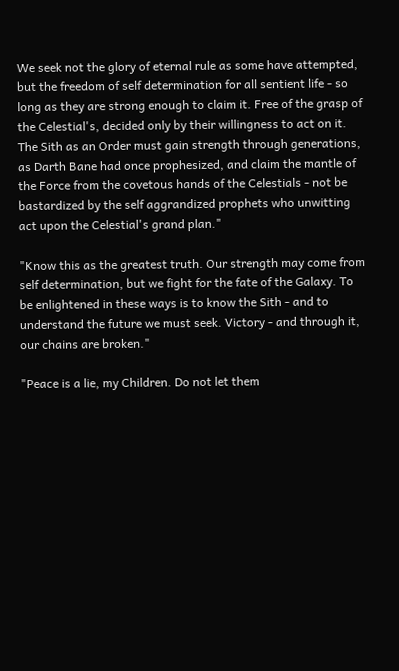We seek not the glory of eternal rule as some have attempted, but the freedom of self determination for all sentient life - so long as they are strong enough to claim it. Free of the grasp of the Celestial's, decided only by their willingness to act on it. The Sith as an Order must gain strength through generations, as Darth Bane had once prophesized, and claim the mantle of the Force from the covetous hands of the Celestials - not be bastardized by the self aggrandized prophets who unwitting act upon the Celestial's grand plan."

"Know this as the greatest truth. Our strength may come from self determination, but we fight for the fate of the Galaxy. To be enlightened in these ways is to know the Sith - and to understand the future we must seek. Victory - and through it, our chains are broken."

"Peace is a lie, my Children. Do not let them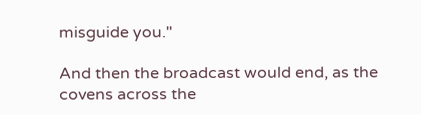misguide you."

And then the broadcast would end, as the covens across the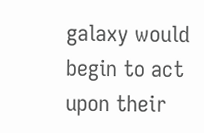galaxy would begin to act upon their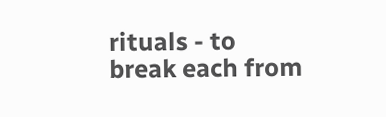rituals - to break each from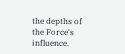the depths of the Force's influence.